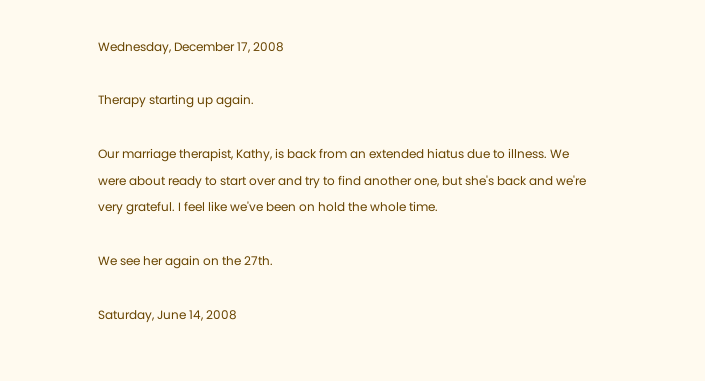Wednesday, December 17, 2008

Therapy starting up again.

Our marriage therapist, Kathy, is back from an extended hiatus due to illness. We were about ready to start over and try to find another one, but she's back and we're very grateful. I feel like we've been on hold the whole time.

We see her again on the 27th.

Saturday, June 14, 2008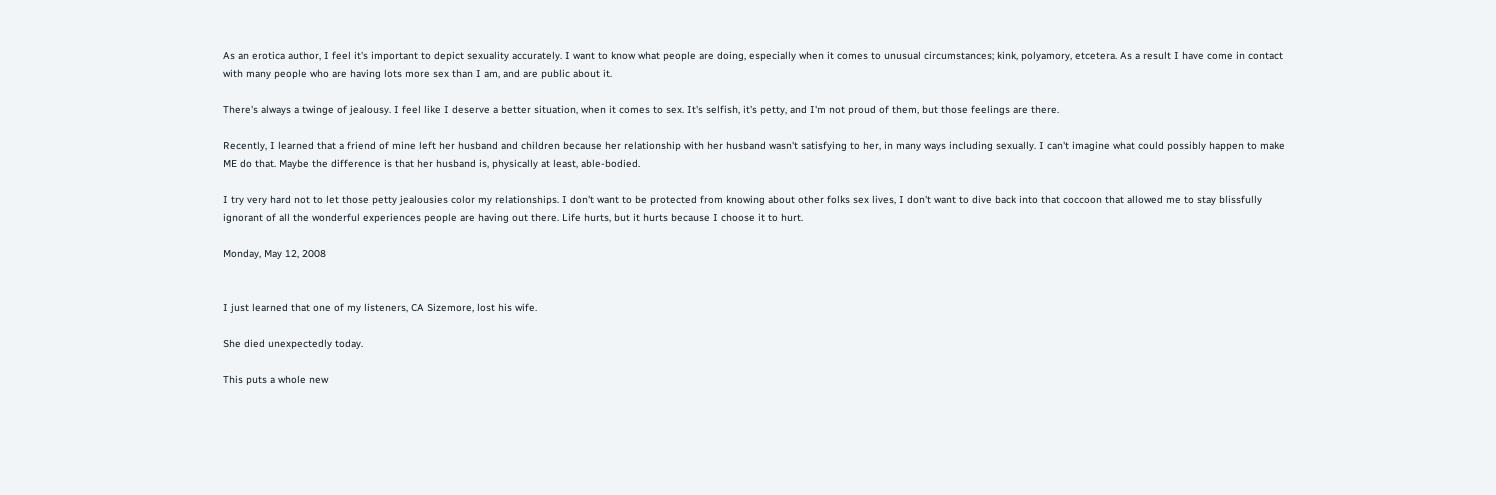As an erotica author, I feel it's important to depict sexuality accurately. I want to know what people are doing, especially when it comes to unusual circumstances; kink, polyamory, etcetera. As a result I have come in contact with many people who are having lots more sex than I am, and are public about it.

There's always a twinge of jealousy. I feel like I deserve a better situation, when it comes to sex. It's selfish, it's petty, and I'm not proud of them, but those feelings are there.

Recently, I learned that a friend of mine left her husband and children because her relationship with her husband wasn't satisfying to her, in many ways including sexually. I can't imagine what could possibly happen to make ME do that. Maybe the difference is that her husband is, physically at least, able-bodied.

I try very hard not to let those petty jealousies color my relationships. I don't want to be protected from knowing about other folks sex lives, I don't want to dive back into that coccoon that allowed me to stay blissfully ignorant of all the wonderful experiences people are having out there. Life hurts, but it hurts because I choose it to hurt.

Monday, May 12, 2008


I just learned that one of my listeners, CA Sizemore, lost his wife.

She died unexpectedly today.

This puts a whole new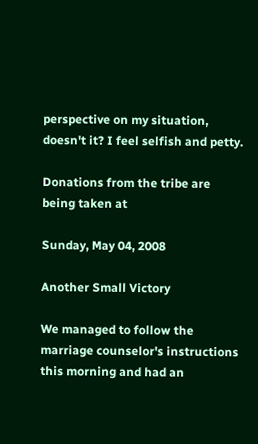perspective on my situation, doesn't it? I feel selfish and petty.

Donations from the tribe are being taken at

Sunday, May 04, 2008

Another Small Victory

We managed to follow the marriage counselor's instructions this morning and had an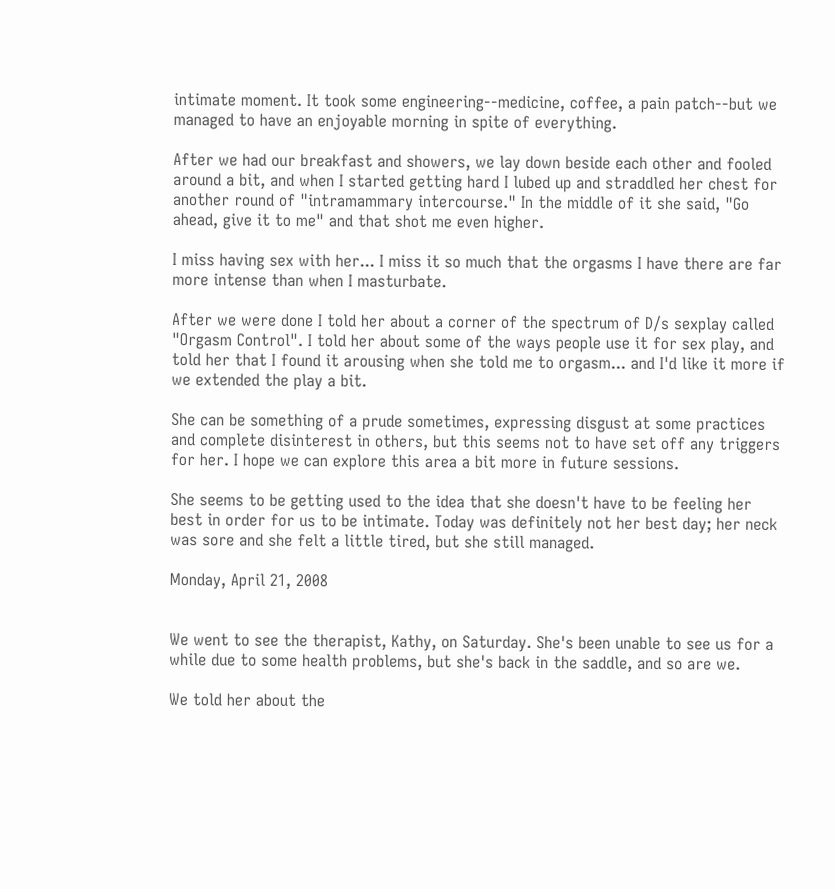intimate moment. It took some engineering--medicine, coffee, a pain patch--but we managed to have an enjoyable morning in spite of everything.

After we had our breakfast and showers, we lay down beside each other and fooled around a bit, and when I started getting hard I lubed up and straddled her chest for another round of "intramammary intercourse." In the middle of it she said, "Go ahead, give it to me" and that shot me even higher.

I miss having sex with her... I miss it so much that the orgasms I have there are far more intense than when I masturbate.

After we were done I told her about a corner of the spectrum of D/s sexplay called "Orgasm Control". I told her about some of the ways people use it for sex play, and told her that I found it arousing when she told me to orgasm... and I'd like it more if we extended the play a bit.

She can be something of a prude sometimes, expressing disgust at some practices and complete disinterest in others, but this seems not to have set off any triggers for her. I hope we can explore this area a bit more in future sessions.

She seems to be getting used to the idea that she doesn't have to be feeling her best in order for us to be intimate. Today was definitely not her best day; her neck was sore and she felt a little tired, but she still managed.

Monday, April 21, 2008


We went to see the therapist, Kathy, on Saturday. She's been unable to see us for a while due to some health problems, but she's back in the saddle, and so are we.

We told her about the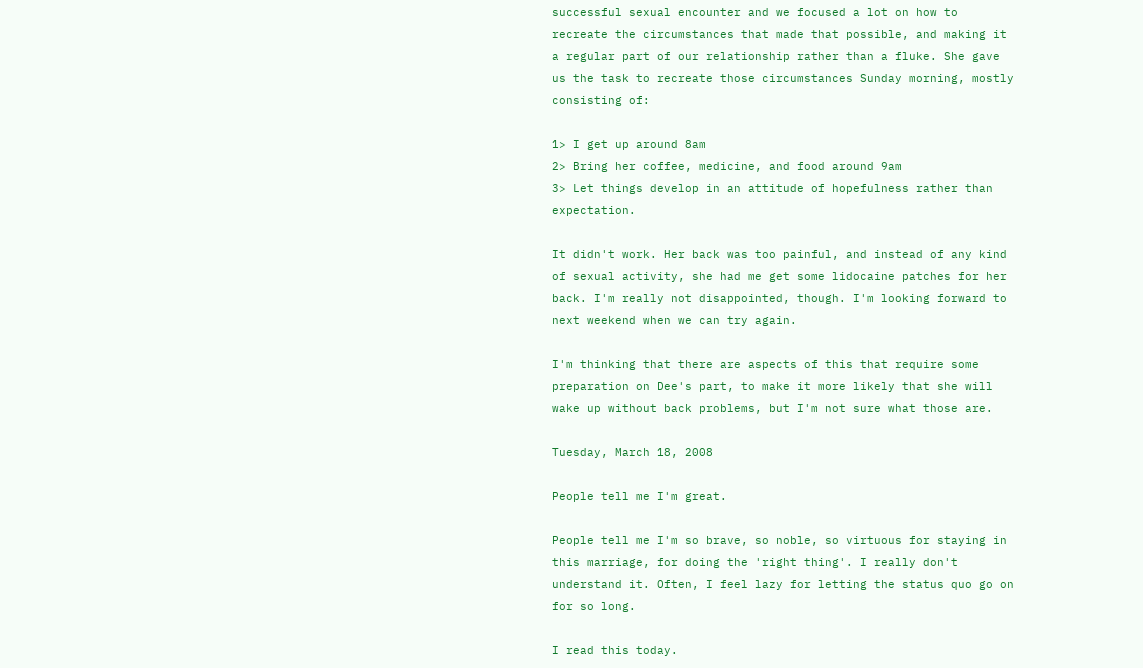successful sexual encounter and we focused a lot on how to recreate the circumstances that made that possible, and making it a regular part of our relationship rather than a fluke. She gave us the task to recreate those circumstances Sunday morning, mostly consisting of:

1> I get up around 8am
2> Bring her coffee, medicine, and food around 9am
3> Let things develop in an attitude of hopefulness rather than expectation.

It didn't work. Her back was too painful, and instead of any kind of sexual activity, she had me get some lidocaine patches for her back. I'm really not disappointed, though. I'm looking forward to next weekend when we can try again.

I'm thinking that there are aspects of this that require some preparation on Dee's part, to make it more likely that she will wake up without back problems, but I'm not sure what those are.

Tuesday, March 18, 2008

People tell me I'm great.

People tell me I'm so brave, so noble, so virtuous for staying in this marriage, for doing the 'right thing'. I really don't understand it. Often, I feel lazy for letting the status quo go on for so long.

I read this today.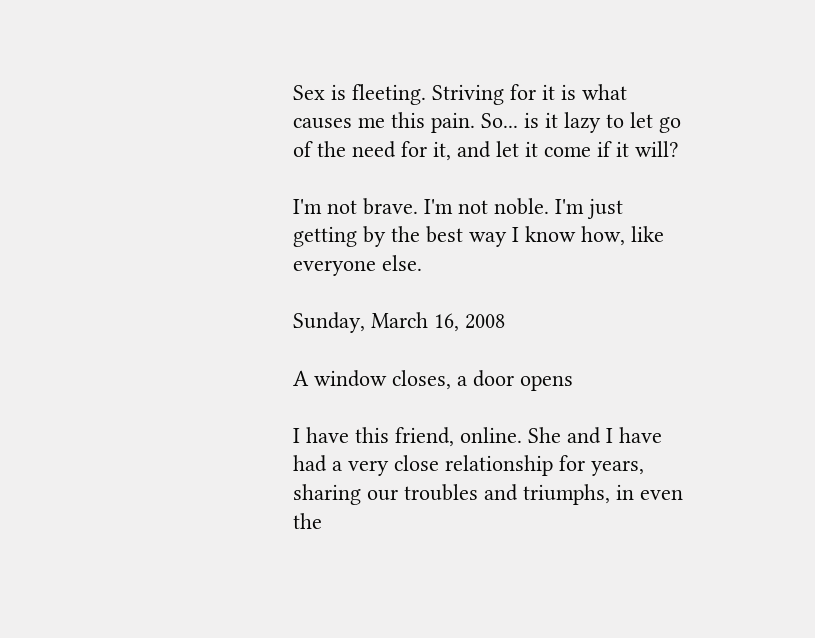Sex is fleeting. Striving for it is what causes me this pain. So... is it lazy to let go of the need for it, and let it come if it will?

I'm not brave. I'm not noble. I'm just getting by the best way I know how, like everyone else.

Sunday, March 16, 2008

A window closes, a door opens

I have this friend, online. She and I have had a very close relationship for years, sharing our troubles and triumphs, in even the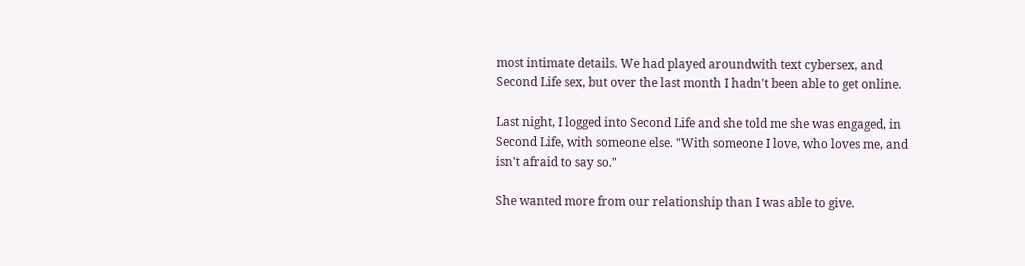most intimate details. We had played aroundwith text cybersex, and Second Life sex, but over the last month I hadn't been able to get online.

Last night, I logged into Second Life and she told me she was engaged, in Second Life, with someone else. "With someone I love, who loves me, and isn't afraid to say so."

She wanted more from our relationship than I was able to give.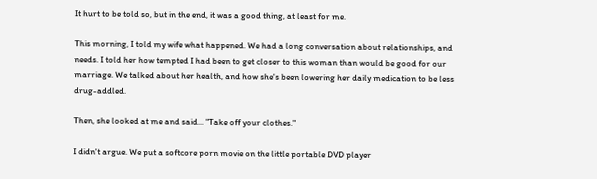It hurt to be told so, but in the end, it was a good thing, at least for me.

This morning, I told my wife what happened. We had a long conversation about relationships, and needs. I told her how tempted I had been to get closer to this woman than would be good for our marriage. We talked about her health, and how she's been lowering her daily medication to be less drug-addled.

Then, she looked at me and said... "Take off your clothes."

I didn't argue. We put a softcore porn movie on the little portable DVD player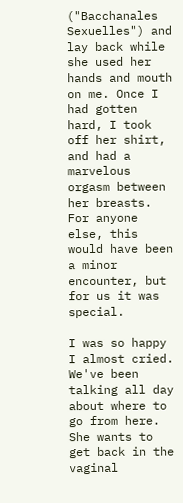("Bacchanales Sexuelles") and lay back while she used her hands and mouth on me. Once I had gotten hard, I took off her shirt, and had a marvelous orgasm between her breasts. For anyone else, this would have been a minor encounter, but for us it was special.

I was so happy I almost cried. We've been talking all day about where to go from here. She wants to get back in the vaginal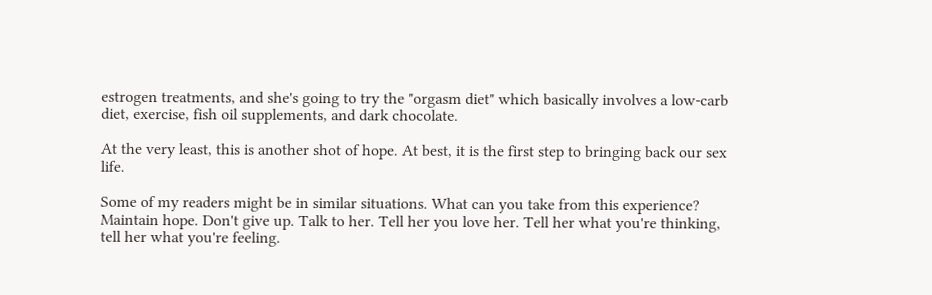estrogen treatments, and she's going to try the "orgasm diet" which basically involves a low-carb diet, exercise, fish oil supplements, and dark chocolate.

At the very least, this is another shot of hope. At best, it is the first step to bringing back our sex life.

Some of my readers might be in similar situations. What can you take from this experience? Maintain hope. Don't give up. Talk to her. Tell her you love her. Tell her what you're thinking, tell her what you're feeling.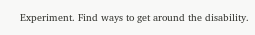Experiment. Find ways to get around the disability.